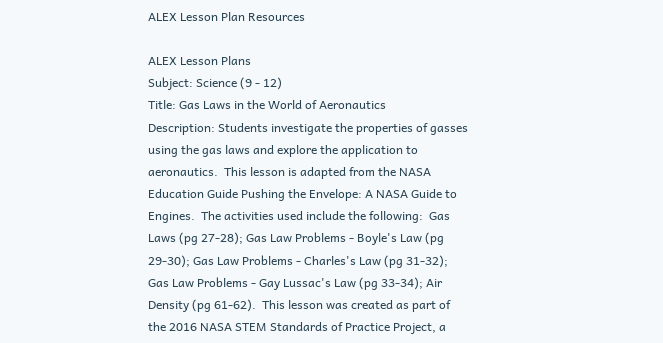ALEX Lesson Plan Resources

ALEX Lesson Plans
Subject: Science (9 - 12)
Title: Gas Laws in the World of Aeronautics
Description: Students investigate the properties of gasses using the gas laws and explore the application to aeronautics.  This lesson is adapted from the NASA Education Guide Pushing the Envelope: A NASA Guide to Engines.  The activities used include the following:  Gas Laws (pg 27-28); Gas Law Problems - Boyle's Law (pg 29-30); Gas Law Problems - Charles's Law (pg 31-32); Gas Law Problems - Gay Lussac's Law (pg 33-34); Air Density (pg 61-62).  This lesson was created as part of the 2016 NASA STEM Standards of Practice Project, a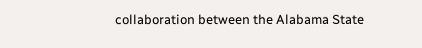collaboration between the Alabama State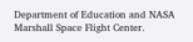Department of Education and NASA Marshall Space Flight Center.